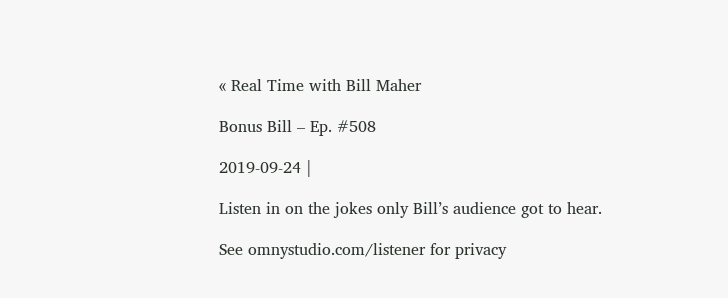« Real Time with Bill Maher

Bonus Bill – Ep. #508

2019-09-24 |

Listen in on the jokes only Bill’s audience got to hear.

See omnystudio.com/listener for privacy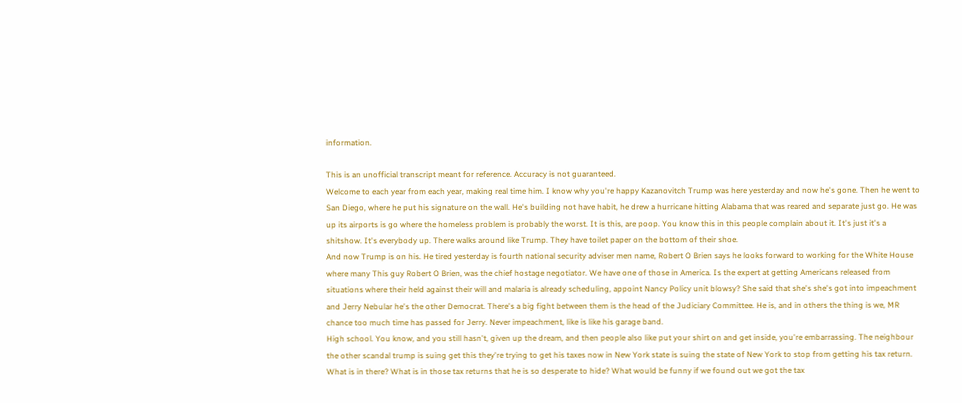information.

This is an unofficial transcript meant for reference. Accuracy is not guaranteed.
Welcome to each year from each year, making real time him. I know why you're happy Kazanovitch Trump was here yesterday and now he's gone. Then he went to San Diego, where he put his signature on the wall. He's building not have habit, he drew a hurricane hitting Alabama that was reared and separate just go. He was up its airports is go where the homeless problem is probably the worst. It is this, are poop. You know this in this people complain about it. It's just it's a shitshow. It's everybody up. There walks around like Trump. They have toilet paper on the bottom of their shoe.
And now Trump is on his. He tired yesterday is fourth national security adviser men name, Robert O Brien says he looks forward to working for the White House where many This guy Robert O Brien, was the chief hostage negotiator. We have one of those in America. Is the expert at getting Americans released from situations where their held against their will and malaria is already scheduling, appoint Nancy Policy unit blowsy? She said that she's she's got into impeachment and Jerry Nebular he's the other Democrat. There's a big fight between them is the head of the Judiciary Committee. He is, and in others the thing is we, MR chance too much time has passed for Jerry. Never impeachment, like is like his garage band.
High school. You know, and you still hasn't, given up the dream, and then people also like put your shirt on and get inside, you're embarrassing. The neighbour the other scandal trump is suing get this they're trying to get his taxes now in New York state is suing the state of New York to stop from getting his tax return. What is in there? What is in those tax returns that he is so desperate to hide? What would be funny if we found out we got the tax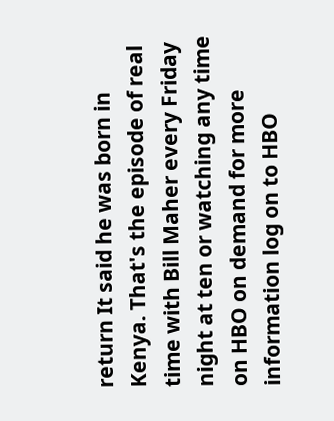return It said he was born in Kenya. That's the episode of real time with Bill Maher every Friday night at ten or watching any time on HBO on demand for more information log on to HBO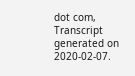dot com,
Transcript generated on 2020-02-07.